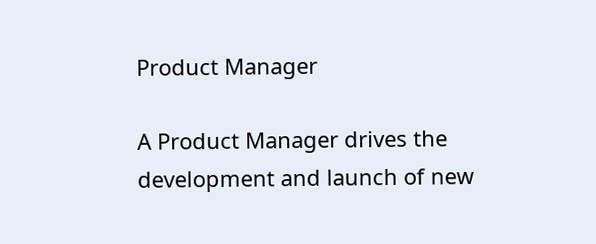Product Manager

A Product Manager drives the development and launch of new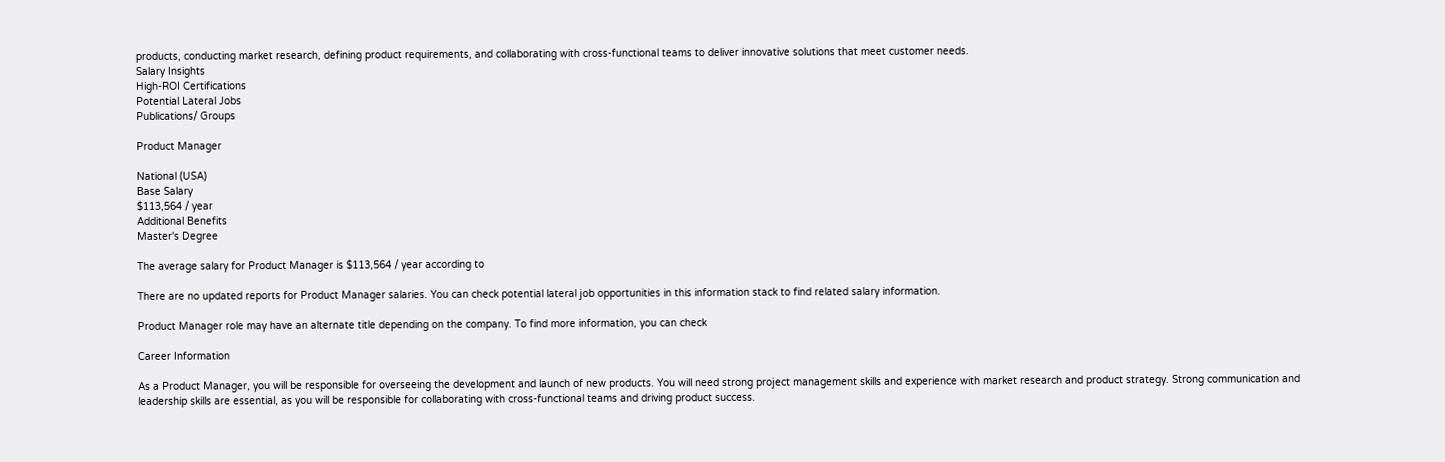products, conducting market research, defining product requirements, and collaborating with cross-functional teams to deliver innovative solutions that meet customer needs.
Salary Insights
High-ROI Certifications
Potential Lateral Jobs
Publications/ Groups

Product Manager

National (USA)
Base Salary
$113,564 / year
Additional Benefits
Master's Degree

The average salary for Product Manager is $113,564 / year according to

There are no updated reports for Product Manager salaries. You can check potential lateral job opportunities in this information stack to find related salary information.

Product Manager role may have an alternate title depending on the company. To find more information, you can check

Career Information

As a Product Manager, you will be responsible for overseeing the development and launch of new products. You will need strong project management skills and experience with market research and product strategy. Strong communication and leadership skills are essential, as you will be responsible for collaborating with cross-functional teams and driving product success.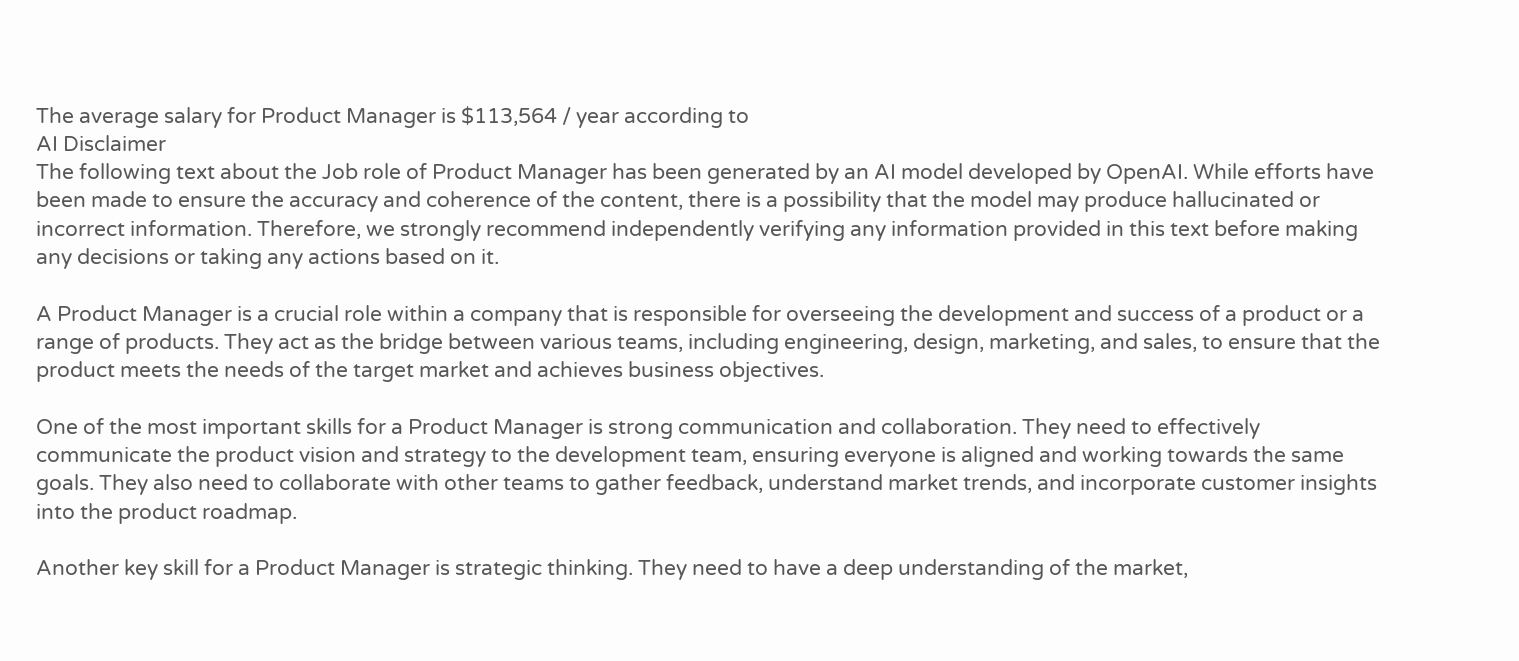The average salary for Product Manager is $113,564 / year according to
AI Disclaimer
The following text about the Job role of Product Manager has been generated by an AI model developed by OpenAI. While efforts have been made to ensure the accuracy and coherence of the content, there is a possibility that the model may produce hallucinated or incorrect information. Therefore, we strongly recommend independently verifying any information provided in this text before making any decisions or taking any actions based on it.

A Product Manager is a crucial role within a company that is responsible for overseeing the development and success of a product or a range of products. They act as the bridge between various teams, including engineering, design, marketing, and sales, to ensure that the product meets the needs of the target market and achieves business objectives.

One of the most important skills for a Product Manager is strong communication and collaboration. They need to effectively communicate the product vision and strategy to the development team, ensuring everyone is aligned and working towards the same goals. They also need to collaborate with other teams to gather feedback, understand market trends, and incorporate customer insights into the product roadmap.

Another key skill for a Product Manager is strategic thinking. They need to have a deep understanding of the market,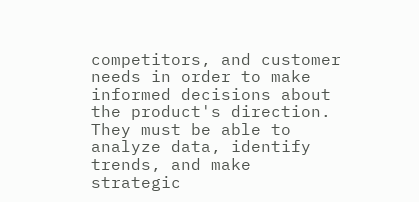competitors, and customer needs in order to make informed decisions about the product's direction. They must be able to analyze data, identify trends, and make strategic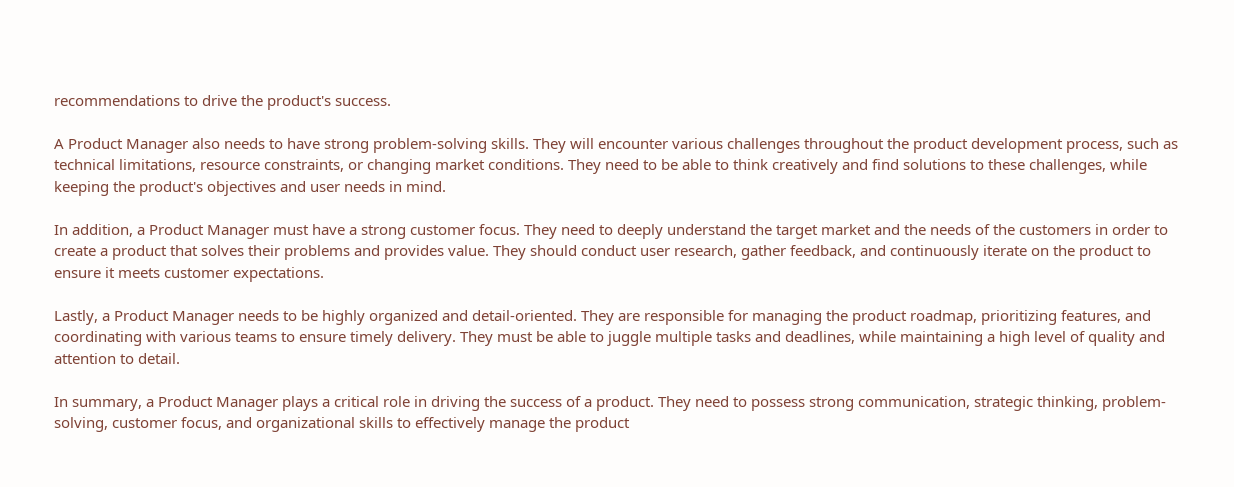recommendations to drive the product's success.

A Product Manager also needs to have strong problem-solving skills. They will encounter various challenges throughout the product development process, such as technical limitations, resource constraints, or changing market conditions. They need to be able to think creatively and find solutions to these challenges, while keeping the product's objectives and user needs in mind.

In addition, a Product Manager must have a strong customer focus. They need to deeply understand the target market and the needs of the customers in order to create a product that solves their problems and provides value. They should conduct user research, gather feedback, and continuously iterate on the product to ensure it meets customer expectations.

Lastly, a Product Manager needs to be highly organized and detail-oriented. They are responsible for managing the product roadmap, prioritizing features, and coordinating with various teams to ensure timely delivery. They must be able to juggle multiple tasks and deadlines, while maintaining a high level of quality and attention to detail.

In summary, a Product Manager plays a critical role in driving the success of a product. They need to possess strong communication, strategic thinking, problem-solving, customer focus, and organizational skills to effectively manage the product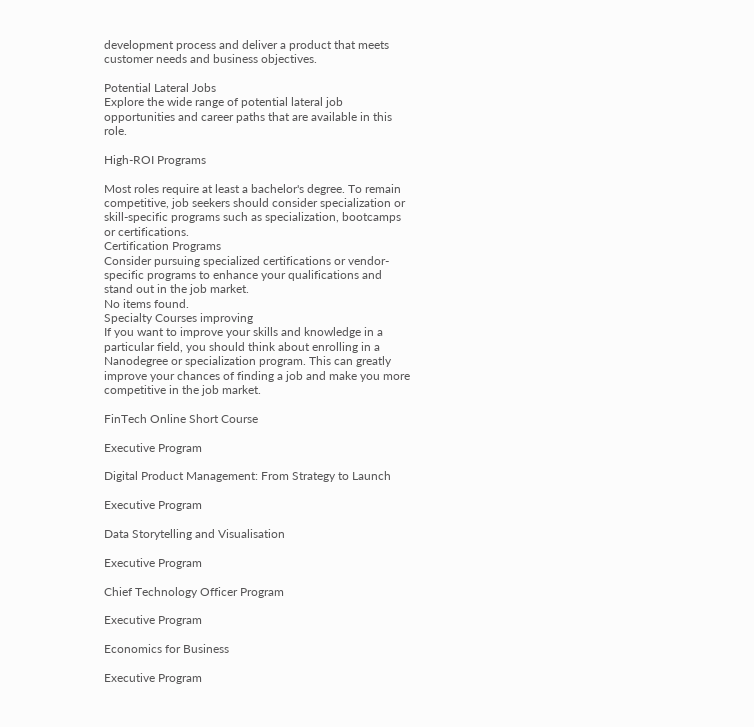development process and deliver a product that meets customer needs and business objectives.

Potential Lateral Jobs
Explore the wide range of potential lateral job opportunities and career paths that are available in this role.

High-ROI Programs

Most roles require at least a bachelor's degree. To remain competitive, job seekers should consider specialization or skill-specific programs such as specialization, bootcamps or certifications.
Certification Programs
Consider pursuing specialized certifications or vendor-specific programs to enhance your qualifications and stand out in the job market.
No items found.
Specialty Courses improving
If you want to improve your skills and knowledge in a particular field, you should think about enrolling in a Nanodegree or specialization program. This can greatly improve your chances of finding a job and make you more competitive in the job market.

FinTech Online Short Course

Executive Program

Digital Product Management: From Strategy to Launch

Executive Program

Data Storytelling and Visualisation

Executive Program

Chief Technology Officer Program

Executive Program

Economics for Business

Executive Program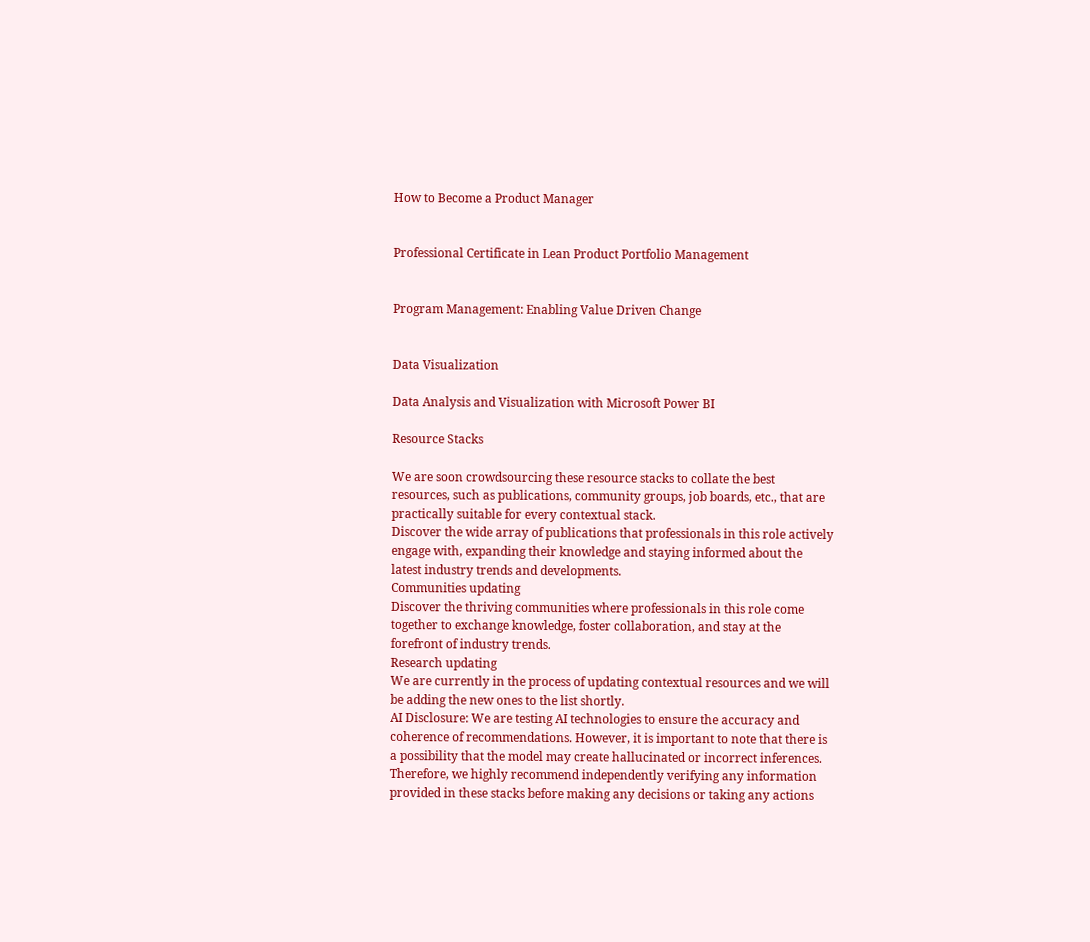How to Become a Product Manager


Professional Certificate in Lean Product Portfolio Management


Program Management: Enabling Value Driven Change


Data Visualization

Data Analysis and Visualization with Microsoft Power BI

Resource Stacks

We are soon crowdsourcing these resource stacks to collate the best resources, such as publications, community groups, job boards, etc., that are practically suitable for every contextual stack.
Discover the wide array of publications that professionals in this role actively engage with, expanding their knowledge and staying informed about the latest industry trends and developments.
Communities updating
Discover the thriving communities where professionals in this role come together to exchange knowledge, foster collaboration, and stay at the forefront of industry trends.
Research updating
We are currently in the process of updating contextual resources and we will be adding the new ones to the list shortly.
AI Disclosure: We are testing AI technologies to ensure the accuracy and coherence of recommendations. However, it is important to note that there is a possibility that the model may create hallucinated or incorrect inferences. Therefore, we highly recommend independently verifying any information provided in these stacks before making any decisions or taking any actions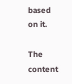based on it.

The content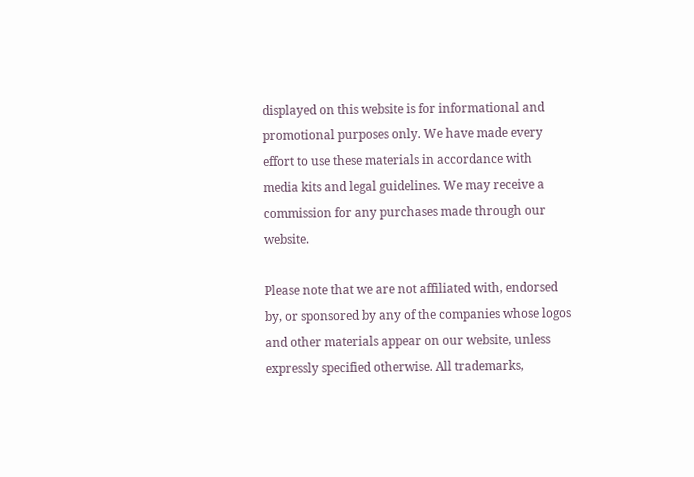displayed on this website is for informational and promotional purposes only. We have made every effort to use these materials in accordance with media kits and legal guidelines. We may receive a commission for any purchases made through our website.

Please note that we are not affiliated with, endorsed by, or sponsored by any of the companies whose logos and other materials appear on our website, unless expressly specified otherwise. All trademarks,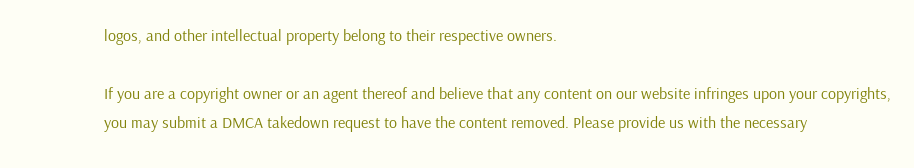logos, and other intellectual property belong to their respective owners.

If you are a copyright owner or an agent thereof and believe that any content on our website infringes upon your copyrights, you may submit a DMCA takedown request to have the content removed. Please provide us with the necessary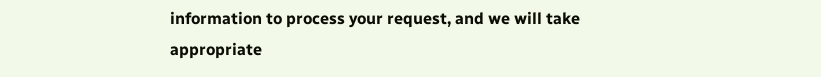information to process your request, and we will take appropriate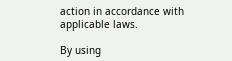action in accordance with applicable laws.

By using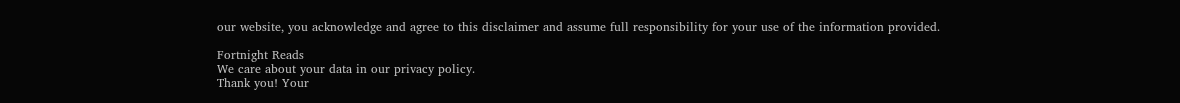our website, you acknowledge and agree to this disclaimer and assume full responsibility for your use of the information provided.

Fortnight Reads
We care about your data in our privacy policy.
Thank you! Your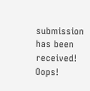submission has been received!
Oops!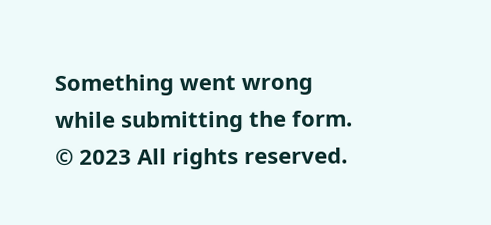Something went wrong while submitting the form.
© 2023 All rights reserved.